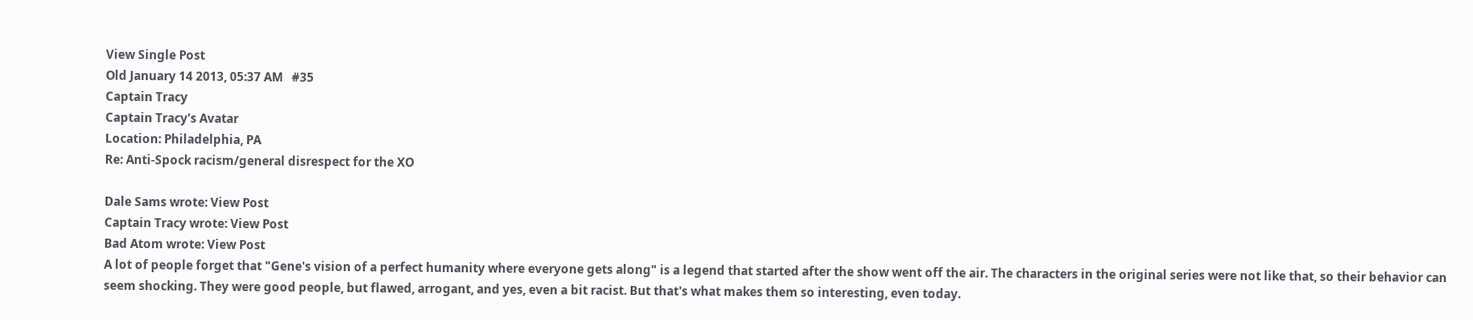View Single Post
Old January 14 2013, 05:37 AM   #35
Captain Tracy
Captain Tracy's Avatar
Location: Philadelphia, PA
Re: Anti-Spock racism/general disrespect for the XO

Dale Sams wrote: View Post
Captain Tracy wrote: View Post
Bad Atom wrote: View Post
A lot of people forget that "Gene's vision of a perfect humanity where everyone gets along" is a legend that started after the show went off the air. The characters in the original series were not like that, so their behavior can seem shocking. They were good people, but flawed, arrogant, and yes, even a bit racist. But that's what makes them so interesting, even today.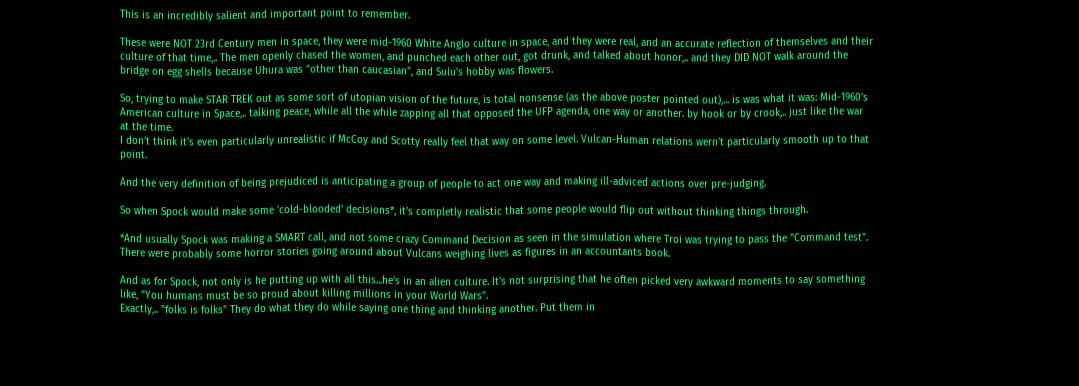This is an incredibly salient and important point to remember.

These were NOT 23rd Century men in space, they were mid-1960 White Anglo culture in space, and they were real, and an accurate reflection of themselves and their culture of that time,.. The men openly chased the women, and punched each other out, got drunk, and talked about honor,.. and they DID NOT walk around the bridge on egg shells because Uhura was "other than caucasian", and Sulu's hobby was flowers.

So, trying to make STAR TREK out as some sort of utopian vision of the future, is total nonsense (as the above poster pointed out),... is was what it was: Mid-1960's American culture in Space,.. talking peace, while all the while zapping all that opposed the UFP agenda, one way or another. by hook or by crook,.. just like the war at the time.
I don't think it's even particularly unrealistic if McCoy and Scotty really feel that way on some level. Vulcan-Human relations wern't particularly smooth up to that point.

And the very definition of being prejudiced is anticipating a group of people to act one way and making ill-adviced actions over pre-judging.

So when Spock would make some 'cold-blooded' decisions*, it's completly realistic that some people would flip out without thinking things through.

*And usually Spock was making a SMART call, and not some crazy Command Decision as seen in the simulation where Troi was trying to pass the "Command test". There were probably some horror stories going around about Vulcans weighing lives as figures in an accountants book.

And as for Spock, not only is he putting up with all this...he's in an alien culture. It's not surprising that he often picked very awkward moments to say something like, "You humans must be so proud about killing millions in your World Wars".
Exactly,.. "folks is folks" They do what they do while saying one thing and thinking another. Put them in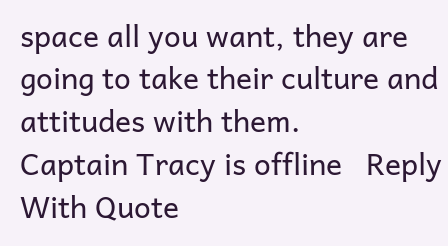space all you want, they are going to take their culture and attitudes with them.
Captain Tracy is offline   Reply With Quote